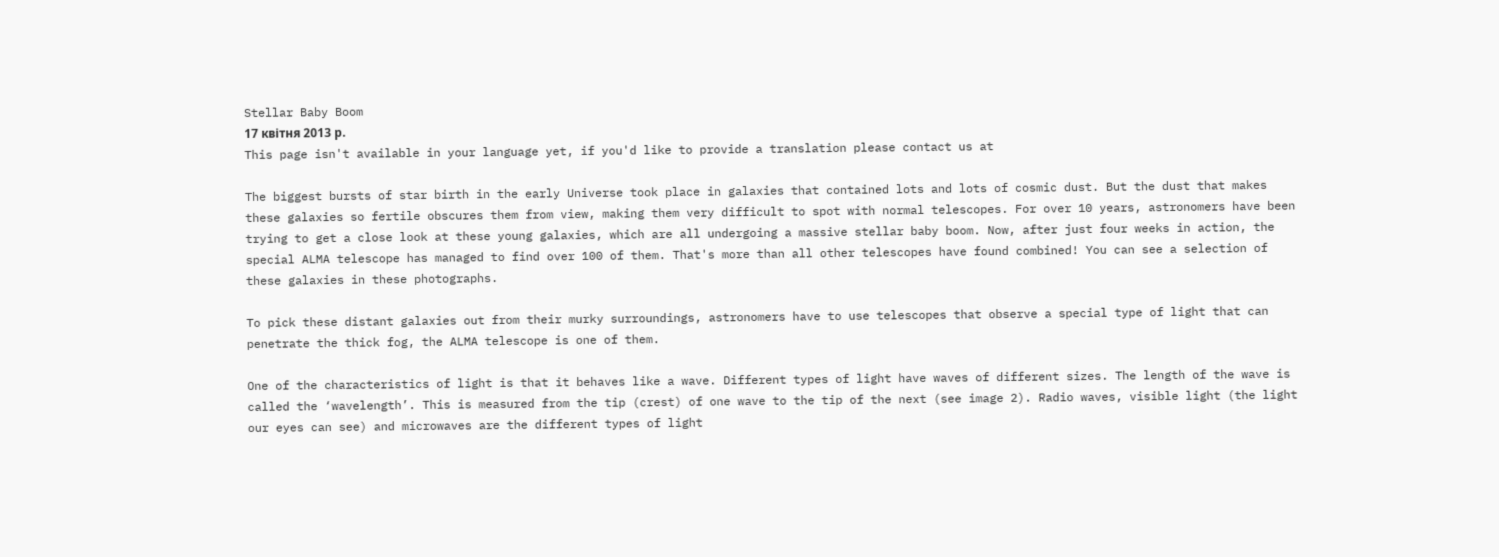Stellar Baby Boom
17 квітня 2013 р.
This page isn't available in your language yet, if you'd like to provide a translation please contact us at

The biggest bursts of star birth in the early Universe took place in galaxies that contained lots and lots of cosmic dust. But the dust that makes these galaxies so fertile obscures them from view, making them very difficult to spot with normal telescopes. For over 10 years, astronomers have been trying to get a close look at these young galaxies, which are all undergoing a massive stellar baby boom. Now, after just four weeks in action, the special ALMA telescope has managed to find over 100 of them. That's more than all other telescopes have found combined! You can see a selection of these galaxies in these photographs.

To pick these distant galaxies out from their murky surroundings, astronomers have to use telescopes that observe a special type of light that can penetrate the thick fog, the ALMA telescope is one of them.

One of the characteristics of light is that it behaves like a wave. Different types of light have waves of different sizes. The length of the wave is called the ‘wavelength’. This is measured from the tip (crest) of one wave to the tip of the next (see image 2). Radio waves, visible light (the light our eyes can see) and microwaves are the different types of light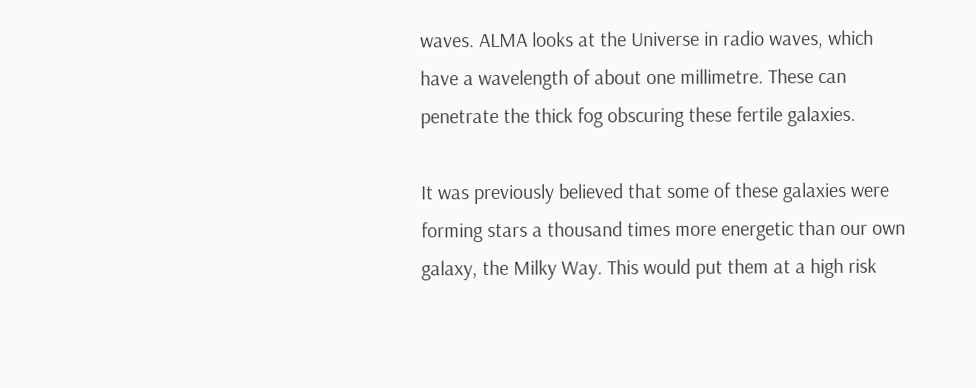waves. ALMA looks at the Universe in radio waves, which have a wavelength of about one millimetre. These can penetrate the thick fog obscuring these fertile galaxies.

It was previously believed that some of these galaxies were forming stars a thousand times more energetic than our own galaxy, the Milky Way. This would put them at a high risk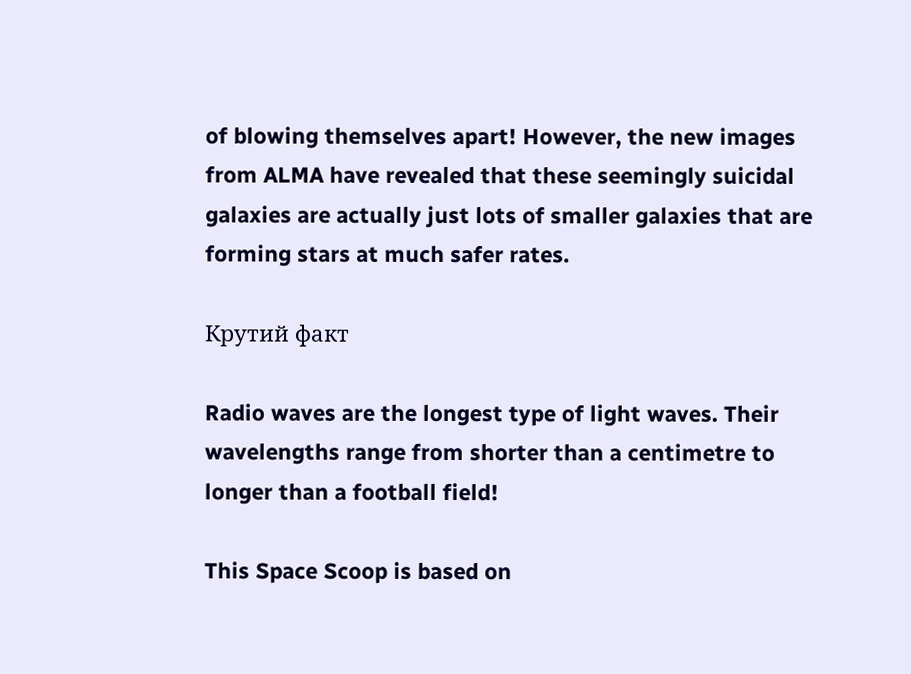of blowing themselves apart! However, the new images from ALMA have revealed that these seemingly suicidal galaxies are actually just lots of smaller galaxies that are forming stars at much safer rates.

Крутий факт

Radio waves are the longest type of light waves. Their wavelengths range from shorter than a centimetre to longer than a football field!

This Space Scoop is based on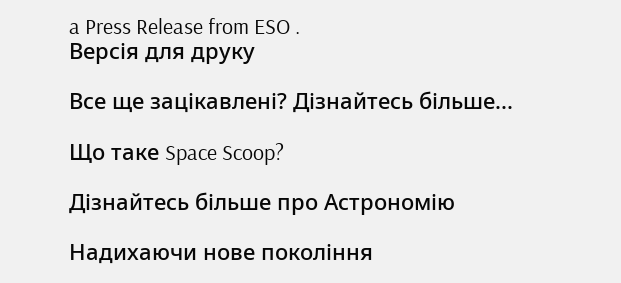a Press Release from ESO .
Версія для друку

Все ще зацікавлені? Дізнайтесь більше...

Що таке Space Scoop?

Дізнайтесь більше про Астрономію

Надихаючи нове покоління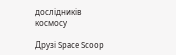дослідників космосу

Друзі Space Scoop